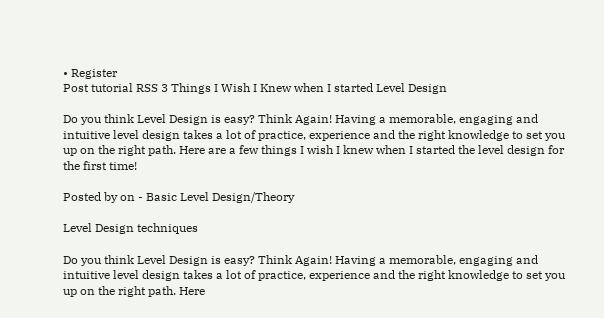• Register
Post tutorial RSS 3 Things I Wish I Knew when I started Level Design

Do you think Level Design is easy? Think Again! Having a memorable, engaging and intuitive level design takes a lot of practice, experience and the right knowledge to set you up on the right path. Here are a few things I wish I knew when I started the level design for the first time!

Posted by on - Basic Level Design/Theory

Level Design techniques

Do you think Level Design is easy? Think Again! Having a memorable, engaging and intuitive level design takes a lot of practice, experience and the right knowledge to set you up on the right path. Here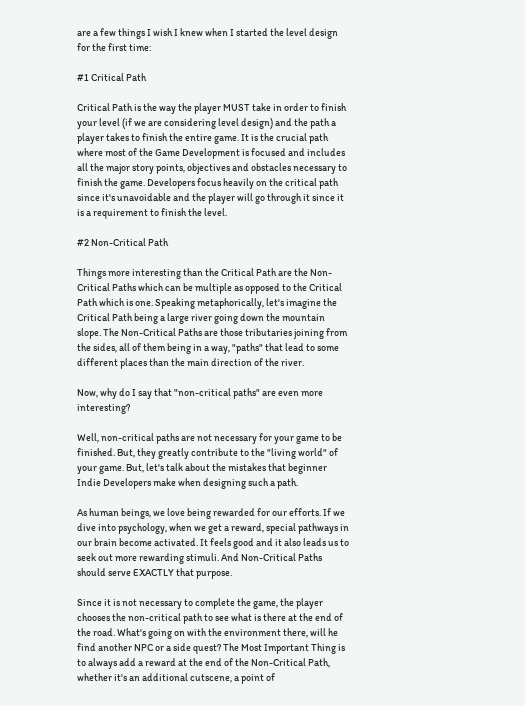are a few things I wish I knew when I started the level design for the first time:

#1 Critical Path

Critical Path is the way the player MUST take in order to finish your level (if we are considering level design) and the path a player takes to finish the entire game. It is the crucial path where most of the Game Development is focused and includes all the major story points, objectives and obstacles necessary to finish the game. Developers focus heavily on the critical path since it's unavoidable and the player will go through it since it is a requirement to finish the level.

#2 Non-Critical Path

Things more interesting than the Critical Path are the Non-Critical Paths which can be multiple as opposed to the Critical Path which is one. Speaking metaphorically, let's imagine the Critical Path being a large river going down the mountain slope. The Non-Critical Paths are those tributaries joining from the sides, all of them being in a way, "paths" that lead to some different places than the main direction of the river.

Now, why do I say that "non-critical paths" are even more interesting?

Well, non-critical paths are not necessary for your game to be finished. But, they greatly contribute to the "living world" of your game. But, let's talk about the mistakes that beginner Indie Developers make when designing such a path.

As human beings, we love being rewarded for our efforts. If we dive into psychology, when we get a reward, special pathways in our brain become activated. It feels good and it also leads us to seek out more rewarding stimuli. And Non-Critical Paths should serve EXACTLY that purpose.

Since it is not necessary to complete the game, the player chooses the non-critical path to see what is there at the end of the road. What's going on with the environment there, will he find another NPC or a side quest? The Most Important Thing is to always add a reward at the end of the Non-Critical Path, whether it's an additional cutscene, a point of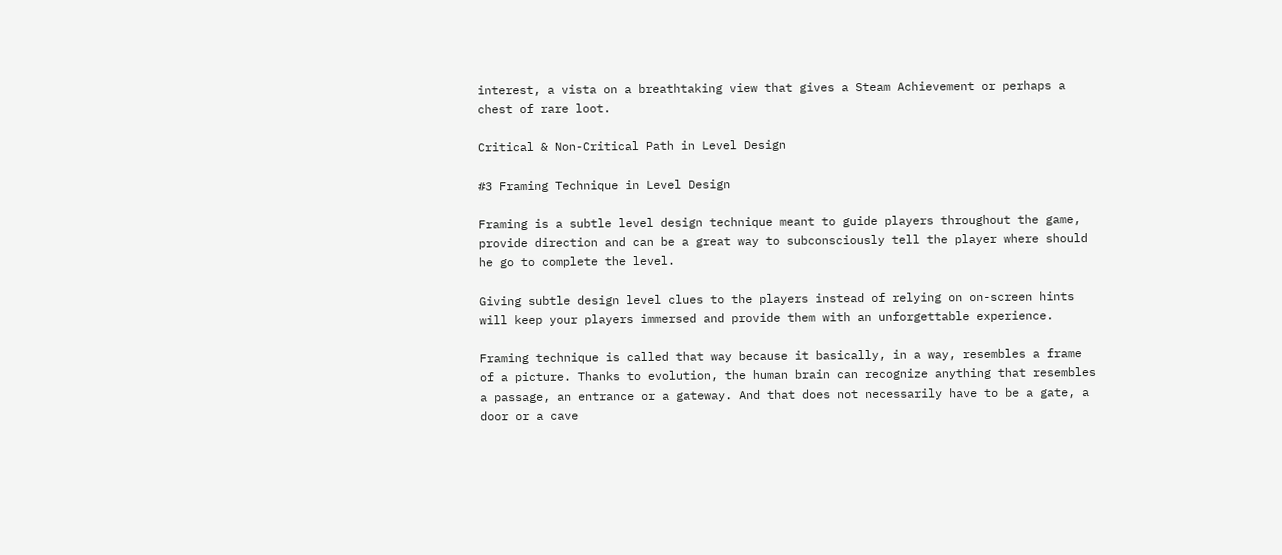interest, a vista on a breathtaking view that gives a Steam Achievement or perhaps a chest of rare loot.

Critical & Non-Critical Path in Level Design

#3 Framing Technique in Level Design

Framing is a subtle level design technique meant to guide players throughout the game, provide direction and can be a great way to subconsciously tell the player where should he go to complete the level.

Giving subtle design level clues to the players instead of relying on on-screen hints will keep your players immersed and provide them with an unforgettable experience.

Framing technique is called that way because it basically, in a way, resembles a frame of a picture. Thanks to evolution, the human brain can recognize anything that resembles a passage, an entrance or a gateway. And that does not necessarily have to be a gate, a door or a cave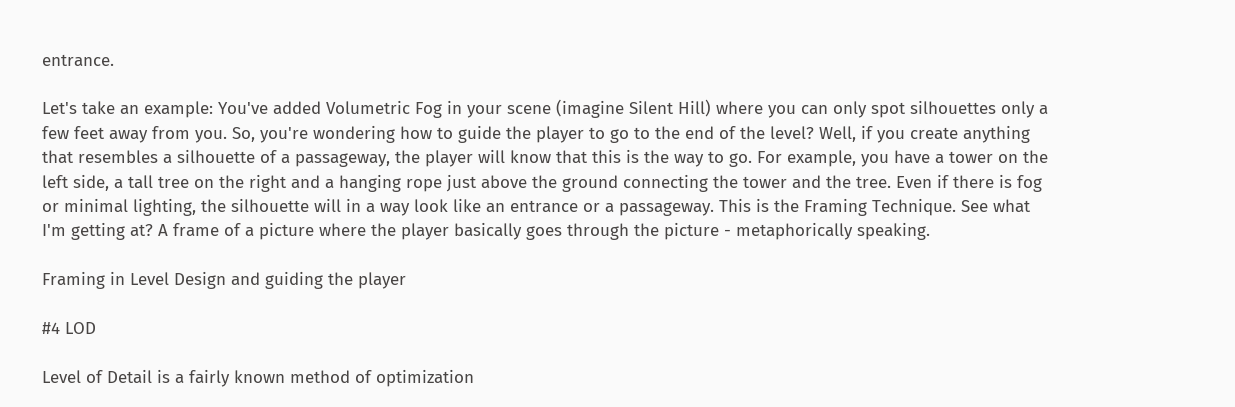entrance.

Let's take an example: You've added Volumetric Fog in your scene (imagine Silent Hill) where you can only spot silhouettes only a few feet away from you. So, you're wondering how to guide the player to go to the end of the level? Well, if you create anything that resembles a silhouette of a passageway, the player will know that this is the way to go. For example, you have a tower on the left side, a tall tree on the right and a hanging rope just above the ground connecting the tower and the tree. Even if there is fog or minimal lighting, the silhouette will in a way look like an entrance or a passageway. This is the Framing Technique. See what I'm getting at? A frame of a picture where the player basically goes through the picture - metaphorically speaking.

Framing in Level Design and guiding the player

#4 LOD

Level of Detail is a fairly known method of optimization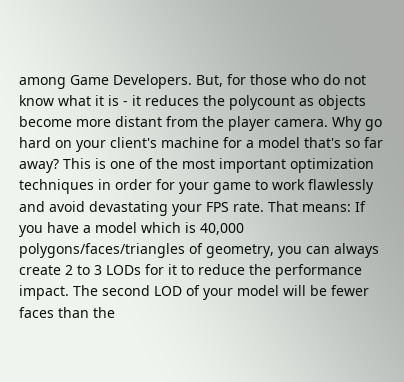among Game Developers. But, for those who do not know what it is - it reduces the polycount as objects become more distant from the player camera. Why go hard on your client's machine for a model that's so far away? This is one of the most important optimization techniques in order for your game to work flawlessly and avoid devastating your FPS rate. That means: If you have a model which is 40,000 polygons/faces/triangles of geometry, you can always create 2 to 3 LODs for it to reduce the performance impact. The second LOD of your model will be fewer faces than the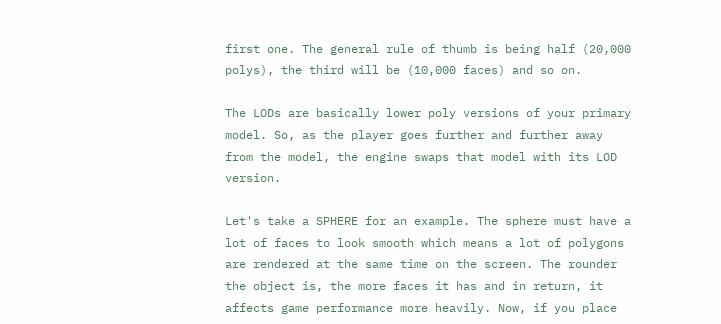first one. The general rule of thumb is being half (20,000 polys), the third will be (10,000 faces) and so on.

The LODs are basically lower poly versions of your primary model. So, as the player goes further and further away from the model, the engine swaps that model with its LOD version.

Let's take a SPHERE for an example. The sphere must have a lot of faces to look smooth which means a lot of polygons are rendered at the same time on the screen. The rounder the object is, the more faces it has and in return, it affects game performance more heavily. Now, if you place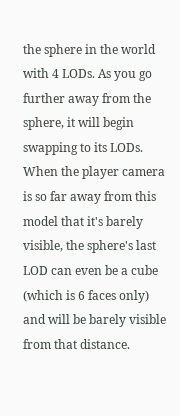the sphere in the world with 4 LODs. As you go further away from the sphere, it will begin swapping to its LODs. When the player camera is so far away from this model that it's barely visible, the sphere's last LOD can even be a cube (which is 6 faces only) and will be barely visible from that distance.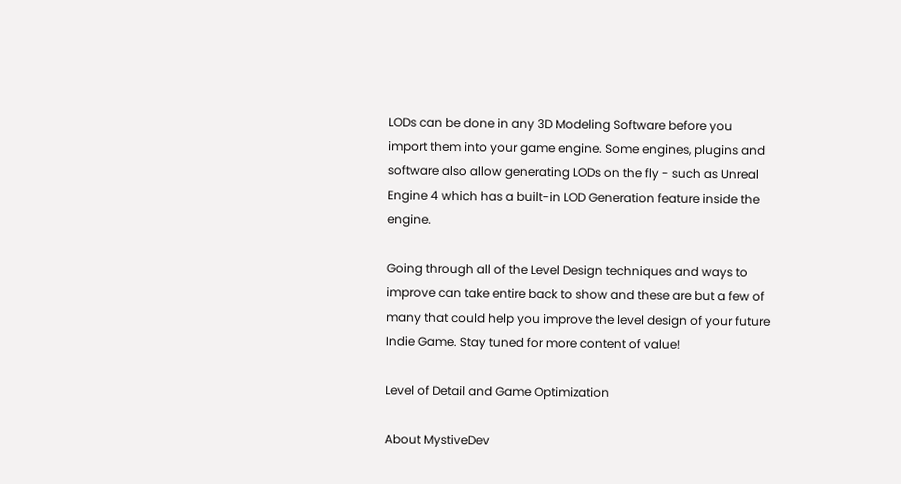LODs can be done in any 3D Modeling Software before you import them into your game engine. Some engines, plugins and software also allow generating LODs on the fly - such as Unreal Engine 4 which has a built-in LOD Generation feature inside the engine.

Going through all of the Level Design techniques and ways to improve can take entire back to show and these are but a few of many that could help you improve the level design of your future Indie Game. Stay tuned for more content of value!

Level of Detail and Game Optimization

About MystiveDev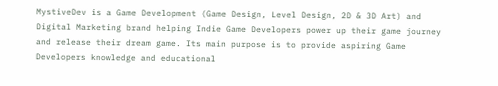MystiveDev is a Game Development (Game Design, Level Design, 2D & 3D Art) and Digital Marketing brand helping Indie Game Developers power up their game journey and release their dream game. Its main purpose is to provide aspiring Game Developers knowledge and educational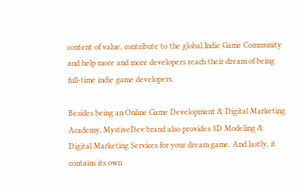content of value, contribute to the global Indie Game Community and help more and more developers reach their dream of being full-time indie game developers.

Besides being an Online Game Development & Digital Marketing Academy, MystiveDev brand also provides 3D Modeling & Digital Marketing Services for your dream game. And lastly, it contains its own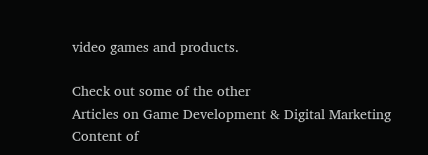video games and products.

Check out some of the other
Articles on Game Development & Digital Marketing Content of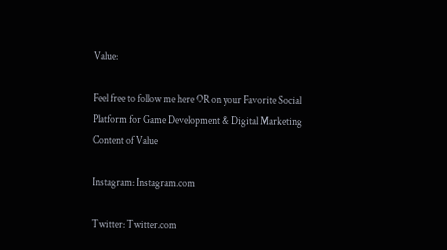Value:

Feel free to follow me here OR on your Favorite Social Platform for Game Development & Digital Marketing Content of Value

Instagram: Instagram.com

Twitter: Twitter.com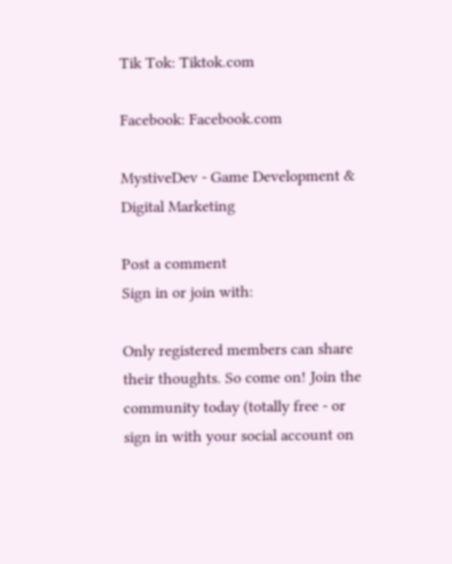Tik Tok: Tiktok.com

Facebook: Facebook.com

MystiveDev - Game Development & Digital Marketing

Post a comment
Sign in or join with:

Only registered members can share their thoughts. So come on! Join the community today (totally free - or sign in with your social account on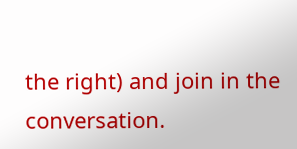the right) and join in the conversation.